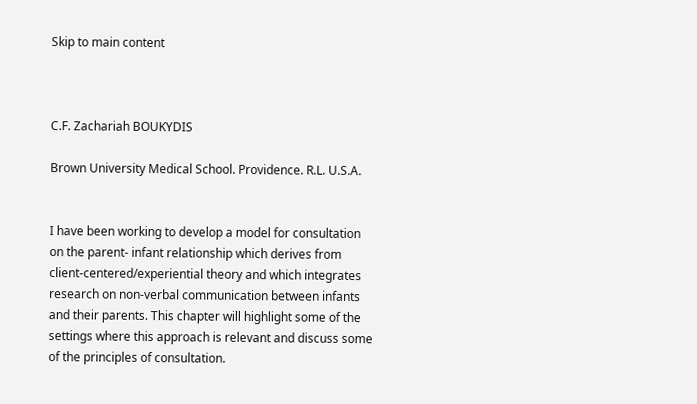Skip to main content



C.F. Zachariah BOUKYDIS

Brown University Medical School. Providence. R.L. U.S.A.


I have been working to develop a model for consultation on the parent- infant relationship which derives from client-centered/experiential theory and which integrates research on non-verbal communication between infants and their parents. This chapter will highlight some of the settings where this approach is relevant and discuss some of the principles of consultation.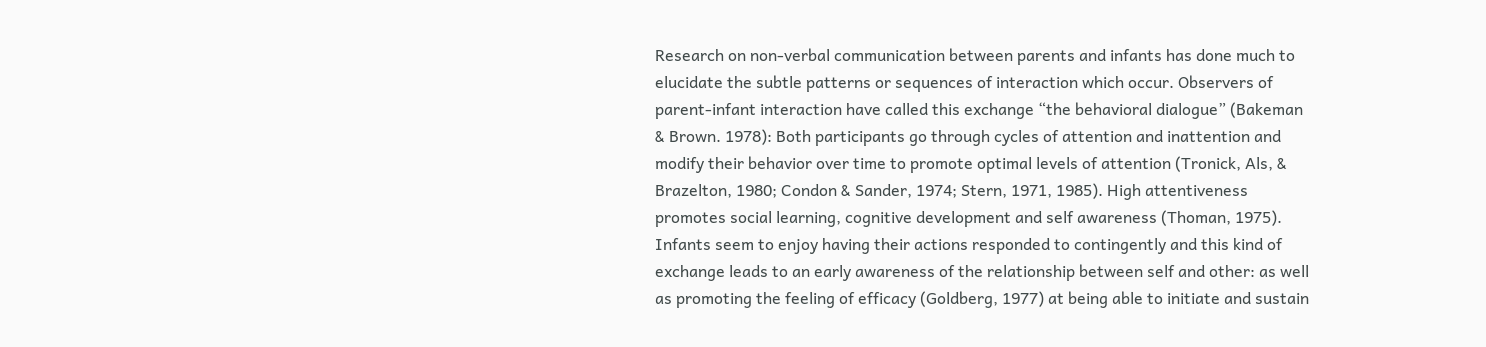Research on non-verbal communication between parents and infants has done much to elucidate the subtle patterns or sequences of interaction which occur. Observers of parent-infant interaction have called this exchange “the behavioral dialogue” (Bakeman & Brown. 1978): Both participants go through cycles of attention and inattention and modify their behavior over time to promote optimal levels of attention (Tronick, Als, & Brazelton, 1980; Condon & Sander, 1974; Stern, 1971, 1985). High attentiveness promotes social learning, cognitive development and self awareness (Thoman, 1975). Infants seem to enjoy having their actions responded to contingently and this kind of exchange leads to an early awareness of the relationship between self and other: as well as promoting the feeling of efficacy (Goldberg, 1977) at being able to initiate and sustain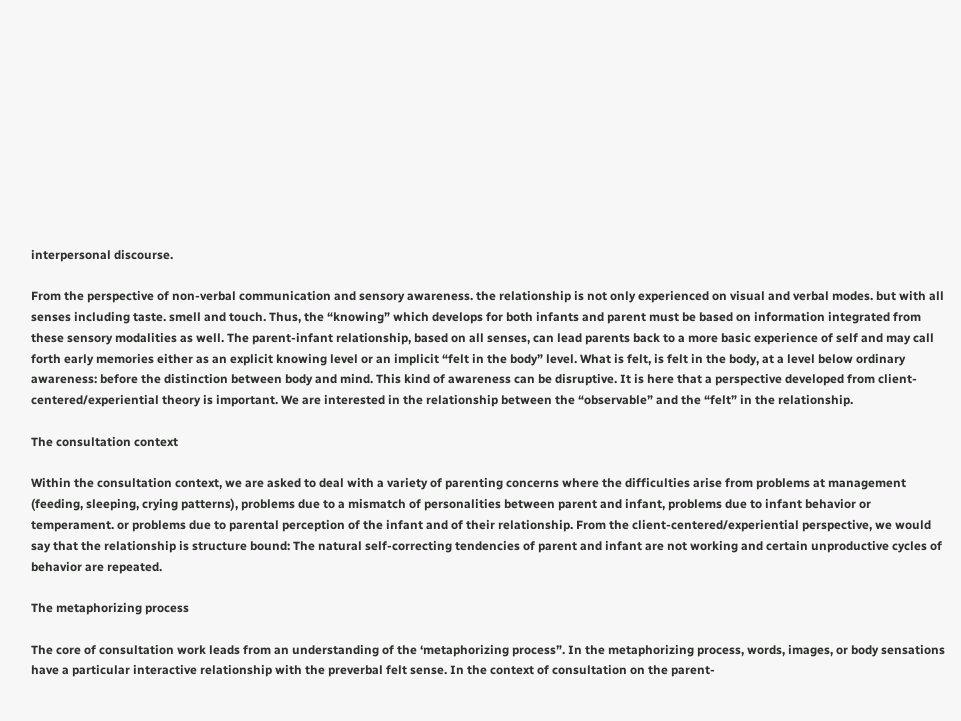interpersonal discourse.

From the perspective of non-verbal communication and sensory awareness. the relationship is not only experienced on visual and verbal modes. but with all senses including taste. smell and touch. Thus, the “knowing” which develops for both infants and parent must be based on information integrated from these sensory modalities as well. The parent-infant relationship, based on all senses, can lead parents back to a more basic experience of self and may call forth early memories either as an explicit knowing level or an implicit “felt in the body” level. What is felt, is felt in the body, at a level below ordinary awareness: before the distinction between body and mind. This kind of awareness can be disruptive. It is here that a perspective developed from client-centered/experiential theory is important. We are interested in the relationship between the “observable” and the “felt” in the relationship.

The consultation context

Within the consultation context, we are asked to deal with a variety of parenting concerns where the difficulties arise from problems at management (feeding, sleeping, crying patterns), problems due to a mismatch of personalities between parent and infant, problems due to infant behavior or temperament. or problems due to parental perception of the infant and of their relationship. From the client-centered/experiential perspective, we would say that the relationship is structure bound: The natural self-correcting tendencies of parent and infant are not working and certain unproductive cycles of behavior are repeated.

The metaphorizing process

The core of consultation work leads from an understanding of the ‘metaphorizing process”. In the metaphorizing process, words, images, or body sensations have a particular interactive relationship with the preverbal felt sense. In the context of consultation on the parent-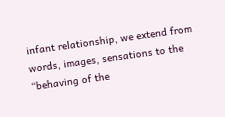infant relationship, we extend from words, images, sensations to the “behaving of the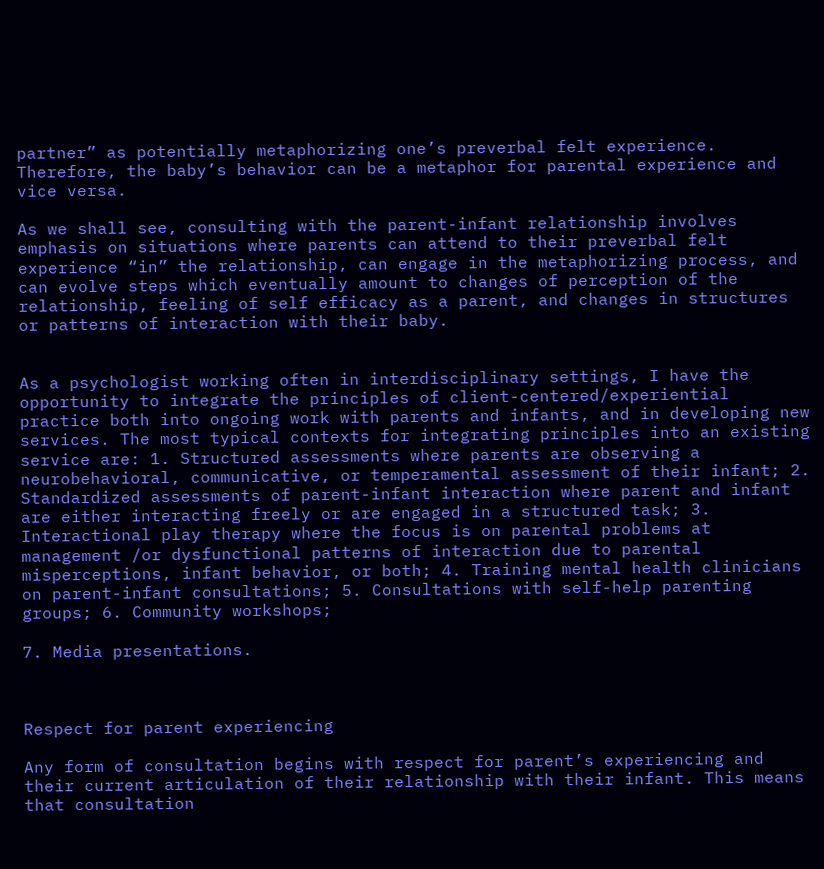partner” as potentially metaphorizing one’s preverbal felt experience. Therefore, the baby’s behavior can be a metaphor for parental experience and vice versa.

As we shall see, consulting with the parent-infant relationship involves emphasis on situations where parents can attend to their preverbal felt experience “in” the relationship, can engage in the metaphorizing process, and can evolve steps which eventually amount to changes of perception of the relationship, feeling of self efficacy as a parent, and changes in structures or patterns of interaction with their baby.


As a psychologist working often in interdisciplinary settings, I have the opportunity to integrate the principles of client-centered/experiential practice both into ongoing work with parents and infants, and in developing new services. The most typical contexts for integrating principles into an existing service are: 1. Structured assessments where parents are observing a neurobehavioral, communicative, or temperamental assessment of their infant; 2. Standardized assessments of parent-infant interaction where parent and infant are either interacting freely or are engaged in a structured task; 3. Interactional play therapy where the focus is on parental problems at management /or dysfunctional patterns of interaction due to parental misperceptions, infant behavior, or both; 4. Training mental health clinicians on parent-infant consultations; 5. Consultations with self-help parenting groups; 6. Community workshops;

7. Media presentations.



Respect for parent experiencing

Any form of consultation begins with respect for parent’s experiencing and their current articulation of their relationship with their infant. This means that consultation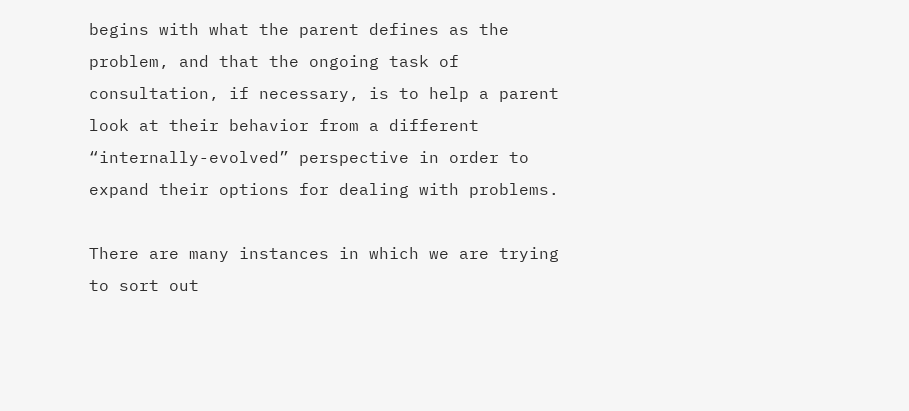begins with what the parent defines as the problem, and that the ongoing task of consultation, if necessary, is to help a parent look at their behavior from a different “internally-evolved” perspective in order to expand their options for dealing with problems.

There are many instances in which we are trying to sort out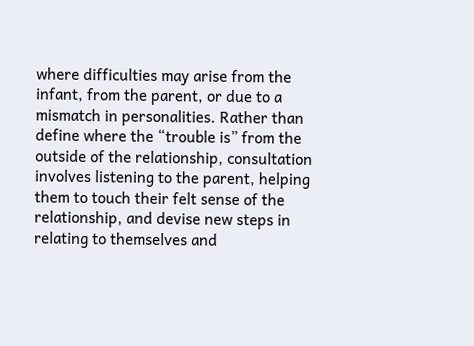where difficulties may arise from the infant, from the parent, or due to a mismatch in personalities. Rather than define where the “trouble is” from the outside of the relationship, consultation involves listening to the parent, helping them to touch their felt sense of the relationship, and devise new steps in relating to themselves and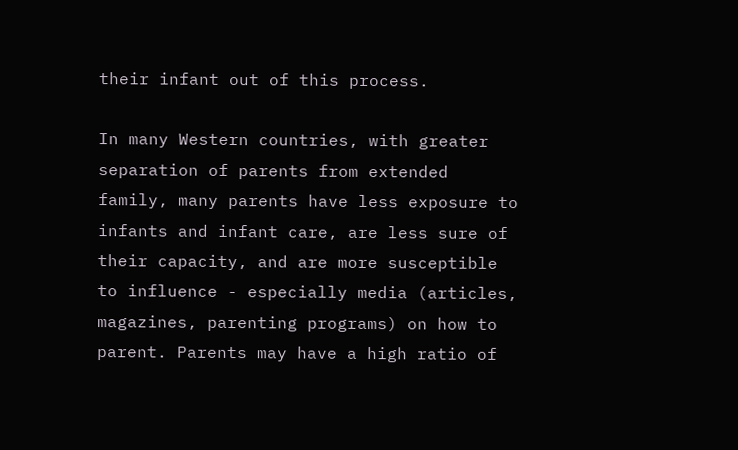their infant out of this process.

In many Western countries, with greater separation of parents from extended family, many parents have less exposure to infants and infant care, are less sure of their capacity, and are more susceptible to influence - especially media (articles, magazines, parenting programs) on how to parent. Parents may have a high ratio of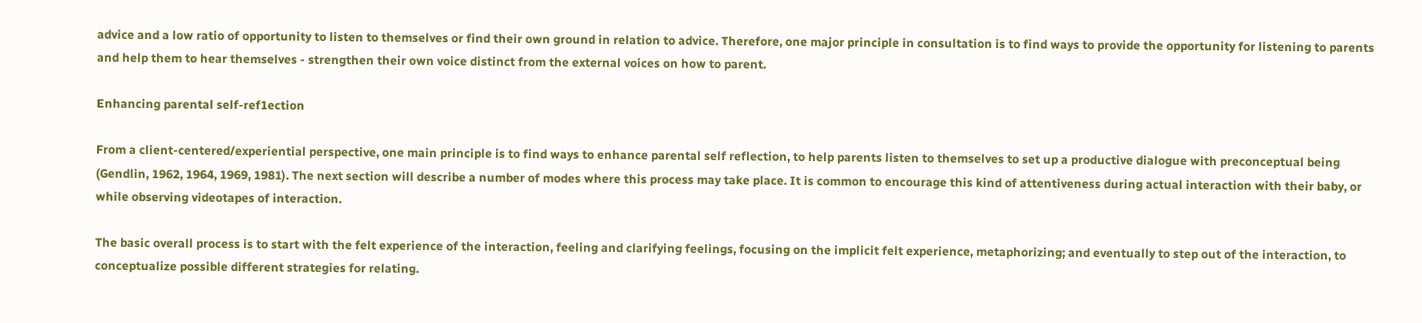advice and a low ratio of opportunity to listen to themselves or find their own ground in relation to advice. Therefore, one major principle in consultation is to find ways to provide the opportunity for listening to parents and help them to hear themselves - strengthen their own voice distinct from the external voices on how to parent.

Enhancing parental self-ref1ection

From a client-centered/experiential perspective, one main principle is to find ways to enhance parental self reflection, to help parents listen to themselves to set up a productive dialogue with preconceptual being (Gendlin, 1962, 1964, 1969, 1981). The next section will describe a number of modes where this process may take place. It is common to encourage this kind of attentiveness during actual interaction with their baby, or while observing videotapes of interaction.

The basic overall process is to start with the felt experience of the interaction, feeling and clarifying feelings, focusing on the implicit felt experience, metaphorizing; and eventually to step out of the interaction, to conceptualize possible different strategies for relating.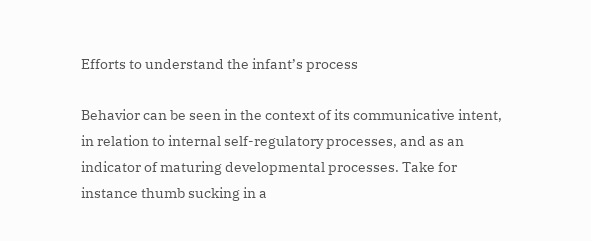Efforts to understand the infant’s process

Behavior can be seen in the context of its communicative intent, in relation to internal self-regulatory processes, and as an indicator of maturing developmental processes. Take for instance thumb sucking in a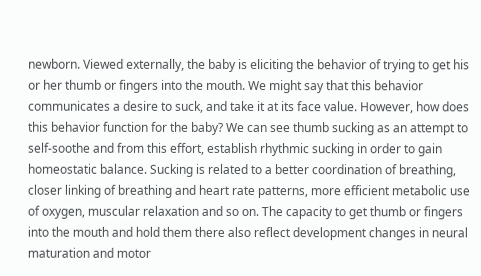newborn. Viewed externally, the baby is eliciting the behavior of trying to get his or her thumb or fingers into the mouth. We might say that this behavior communicates a desire to suck, and take it at its face value. However, how does this behavior function for the baby? We can see thumb sucking as an attempt to self-soothe and from this effort, establish rhythmic sucking in order to gain homeostatic balance. Sucking is related to a better coordination of breathing, closer linking of breathing and heart rate patterns, more efficient metabolic use of oxygen, muscular relaxation and so on. The capacity to get thumb or fingers into the mouth and hold them there also reflect development changes in neural maturation and motor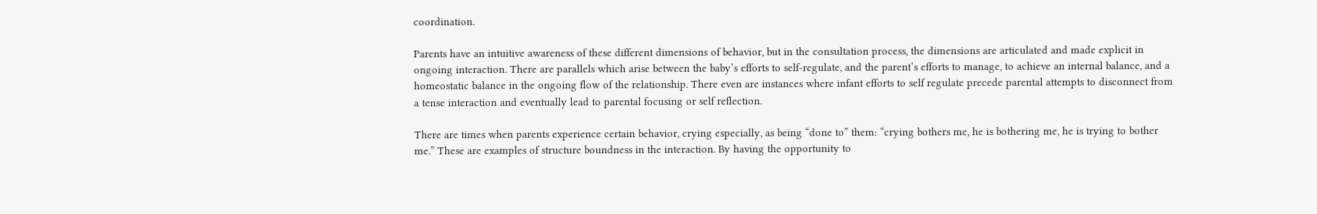coordination.

Parents have an intuitive awareness of these different dimensions of behavior, but in the consultation process, the dimensions are articulated and made explicit in ongoing interaction. There are parallels which arise between the baby’s efforts to self-regulate, and the parent’s efforts to manage, to achieve an internal balance, and a homeostatic balance in the ongoing flow of the relationship. There even are instances where infant efforts to self regulate precede parental attempts to disconnect from a tense interaction and eventually lead to parental focusing or self reflection.

There are times when parents experience certain behavior, crying especially, as being “done to” them: “crying bothers me, he is bothering me, he is trying to bother me.” These are examples of structure boundness in the interaction. By having the opportunity to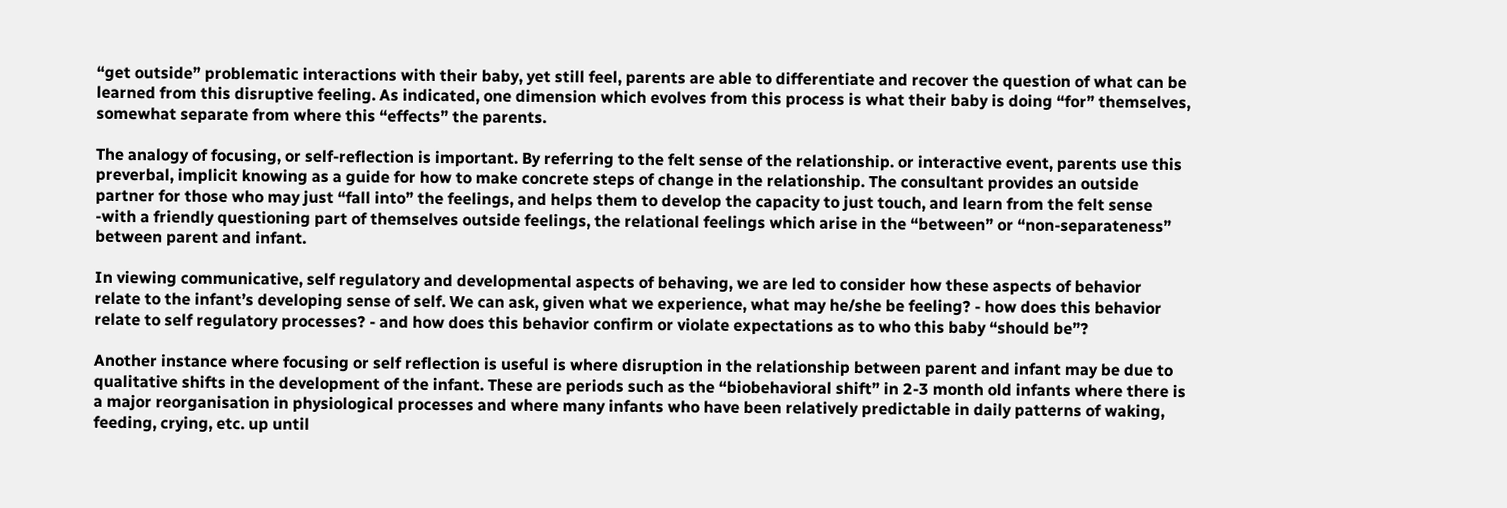“get outside” problematic interactions with their baby, yet still feel, parents are able to differentiate and recover the question of what can be learned from this disruptive feeling. As indicated, one dimension which evolves from this process is what their baby is doing “for” themselves, somewhat separate from where this “effects” the parents.

The analogy of focusing, or self-reflection is important. By referring to the felt sense of the relationship. or interactive event, parents use this preverbal, implicit knowing as a guide for how to make concrete steps of change in the relationship. The consultant provides an outside partner for those who may just “fall into” the feelings, and helps them to develop the capacity to just touch, and learn from the felt sense -with a friendly questioning part of themselves outside feelings, the relational feelings which arise in the “between” or “non-separateness” between parent and infant.

In viewing communicative, self regulatory and developmental aspects of behaving, we are led to consider how these aspects of behavior relate to the infant’s developing sense of self. We can ask, given what we experience, what may he/she be feeling? - how does this behavior relate to self regulatory processes? - and how does this behavior confirm or violate expectations as to who this baby “should be”?

Another instance where focusing or self reflection is useful is where disruption in the relationship between parent and infant may be due to qualitative shifts in the development of the infant. These are periods such as the “biobehavioral shift” in 2-3 month old infants where there is a major reorganisation in physiological processes and where many infants who have been relatively predictable in daily patterns of waking, feeding, crying, etc. up until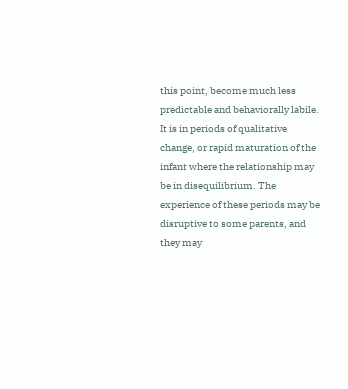this point, become much less predictable and behaviorally labile. It is in periods of qualitative change, or rapid maturation of the infant where the relationship may be in disequilibrium. The experience of these periods may be disruptive to some parents, and they may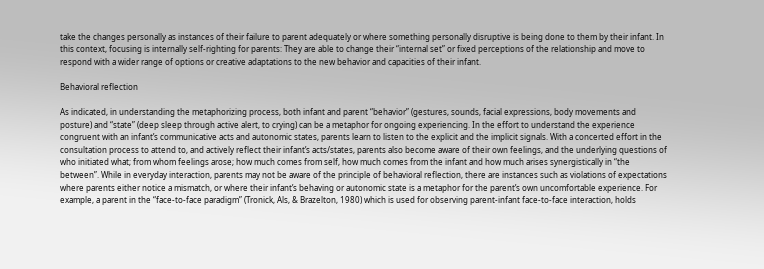take the changes personally as instances of their failure to parent adequately or where something personally disruptive is being done to them by their infant. In this context, focusing is internally self-righting for parents: They are able to change their “internal set” or fixed perceptions of the relationship and move to respond with a wider range of options or creative adaptations to the new behavior and capacities of their infant.

Behavioral reflection

As indicated, in understanding the metaphorizing process, both infant and parent “behavior” (gestures, sounds, facial expressions, body movements and posture) and “state” (deep sleep through active alert, to crying) can be a metaphor for ongoing experiencing. In the effort to understand the experience congruent with an infant’s communicative acts and autonomic states, parents learn to listen to the explicit and the implicit signals. With a concerted effort in the consultation process to attend to, and actively reflect their infant’s acts/states, parents also become aware of their own feelings, and the underlying questions of who initiated what; from whom feelings arose; how much comes from self, how much comes from the infant and how much arises synergistically in “the between”. While in everyday interaction, parents may not be aware of the principle of behavioral reflection, there are instances such as violations of expectations where parents either notice a mismatch, or where their infant’s behaving or autonomic state is a metaphor for the parent’s own uncomfortable experience. For example, a parent in the “face-to-face paradigm” (Tronick, Als, & Brazelton, 1980) which is used for observing parent-infant face-to-face interaction, holds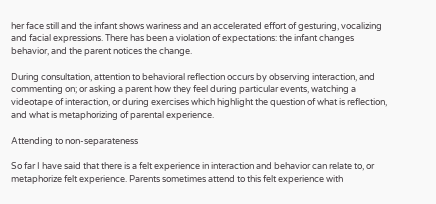her face still and the infant shows wariness and an accelerated effort of gesturing, vocalizing and facial expressions. There has been a violation of expectations: the infant changes behavior, and the parent notices the change.

During consultation, attention to behavioral reflection occurs by observing interaction, and commenting on; or asking a parent how they feel during particular events, watching a videotape of interaction, or during exercises which highlight the question of what is reflection, and what is metaphorizing of parental experience.

Attending to non-separateness

So far I have said that there is a felt experience in interaction and behavior can relate to, or metaphorize felt experience. Parents sometimes attend to this felt experience with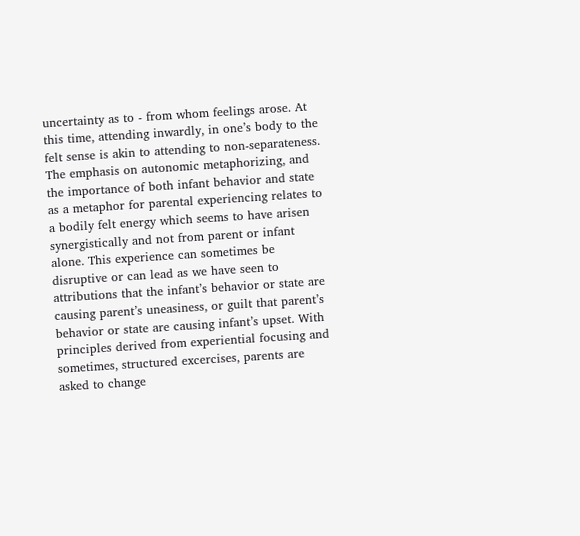uncertainty as to - from whom feelings arose. At this time, attending inwardly, in one’s body to the felt sense is akin to attending to non-separateness. The emphasis on autonomic metaphorizing, and the importance of both infant behavior and state as a metaphor for parental experiencing relates to a bodily felt energy which seems to have arisen synergistically and not from parent or infant alone. This experience can sometimes be disruptive or can lead as we have seen to attributions that the infant’s behavior or state are causing parent’s uneasiness, or guilt that parent’s behavior or state are causing infant’s upset. With principles derived from experiential focusing and sometimes, structured excercises, parents are asked to change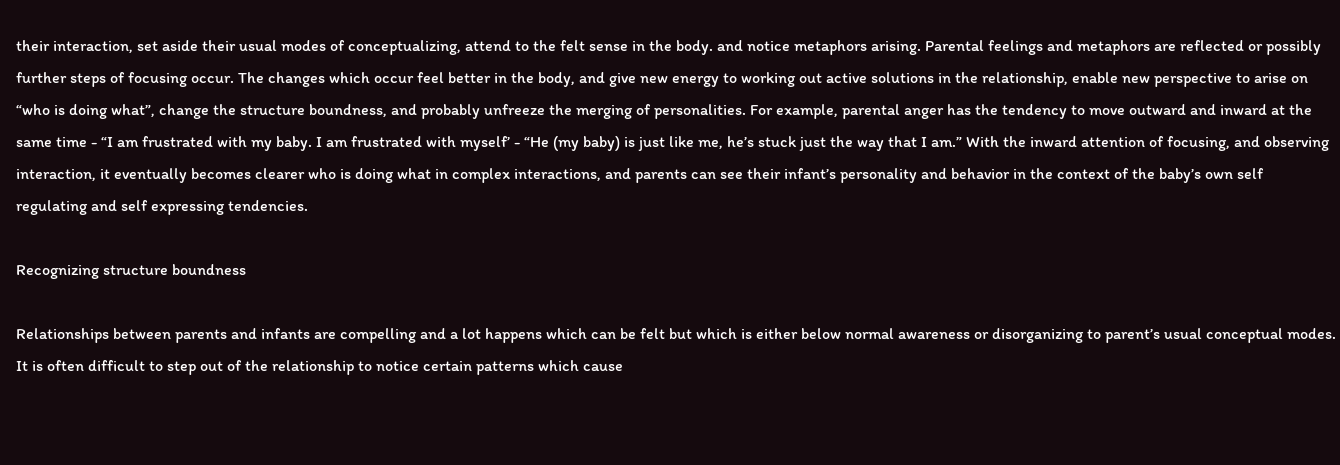their interaction, set aside their usual modes of conceptualizing, attend to the felt sense in the body. and notice metaphors arising. Parental feelings and metaphors are reflected or possibly further steps of focusing occur. The changes which occur feel better in the body, and give new energy to working out active solutions in the relationship, enable new perspective to arise on “who is doing what”, change the structure boundness, and probably unfreeze the merging of personalities. For example, parental anger has the tendency to move outward and inward at the same time - “I am frustrated with my baby. I am frustrated with myself’ - “He (my baby) is just like me, he’s stuck just the way that I am.” With the inward attention of focusing, and observing interaction, it eventually becomes clearer who is doing what in complex interactions, and parents can see their infant’s personality and behavior in the context of the baby’s own self regulating and self expressing tendencies.

Recognizing structure boundness

Relationships between parents and infants are compelling and a lot happens which can be felt but which is either below normal awareness or disorganizing to parent’s usual conceptual modes. It is often difficult to step out of the relationship to notice certain patterns which cause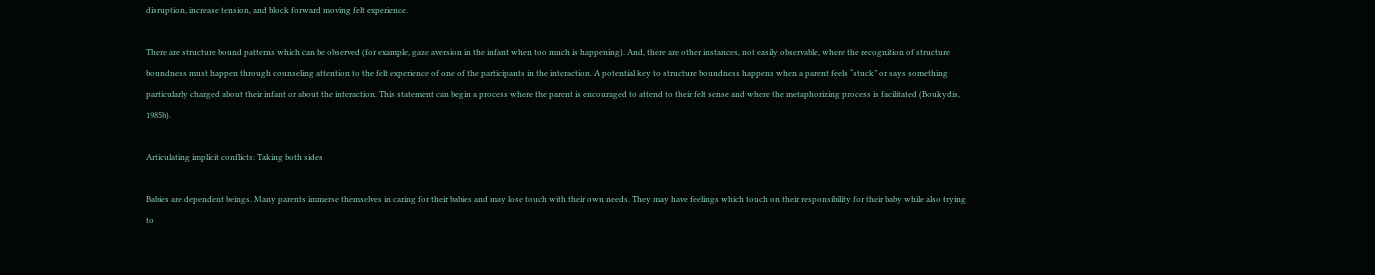disruption, increase tension, and block forward moving felt experience.

There are structure bound patterns which can be observed (for example, gaze aversion in the infant when too much is happening). And, there are other instances, not easily observable, where the recognition of structure boundness must happen through counseling attention to the felt experience of one of the participants in the interaction. A potential key to structure boundness happens when a parent feels “stuck” or says something particularly charged about their infant or about the interaction. This statement can begin a process where the parent is encouraged to attend to their felt sense and where the metaphorizing process is facilitated (Boukydis, 1985b).

Articulating implicit conflicts: Taking both sides

Babies are dependent beings. Many parents immerse themselves in caring for their babies and may lose touch with their own needs. They may have feelings which touch on their responsibility for their baby while also trying to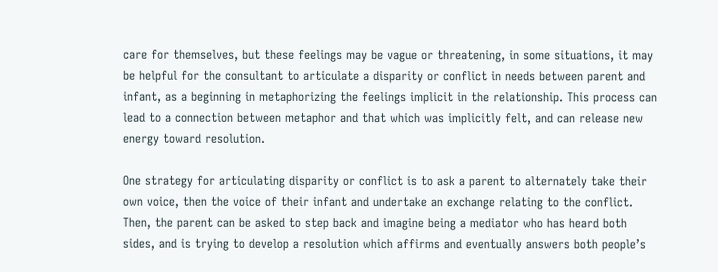care for themselves, but these feelings may be vague or threatening, in some situations, it may be helpful for the consultant to articulate a disparity or conflict in needs between parent and infant, as a beginning in metaphorizing the feelings implicit in the relationship. This process can lead to a connection between metaphor and that which was implicitly felt, and can release new energy toward resolution.

One strategy for articulating disparity or conflict is to ask a parent to alternately take their own voice, then the voice of their infant and undertake an exchange relating to the conflict. Then, the parent can be asked to step back and imagine being a mediator who has heard both sides, and is trying to develop a resolution which affirms and eventually answers both people’s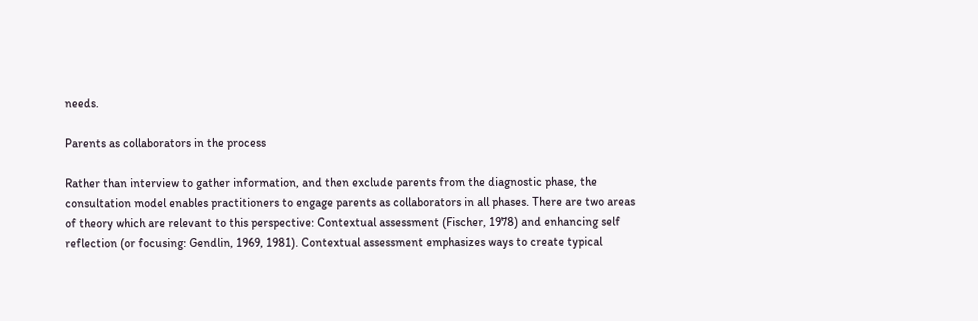needs.

Parents as collaborators in the process

Rather than interview to gather information, and then exclude parents from the diagnostic phase, the consultation model enables practitioners to engage parents as collaborators in all phases. There are two areas of theory which are relevant to this perspective: Contextual assessment (Fischer, 1978) and enhancing self reflection (or focusing: Gendlin, 1969, 1981). Contextual assessment emphasizes ways to create typical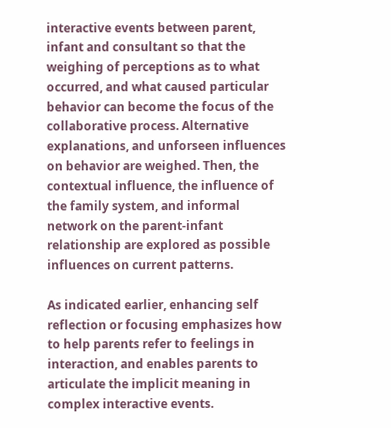interactive events between parent, infant and consultant so that the weighing of perceptions as to what occurred, and what caused particular behavior can become the focus of the collaborative process. Alternative explanations, and unforseen influences on behavior are weighed. Then, the contextual influence, the influence of the family system, and informal network on the parent-infant relationship are explored as possible influences on current patterns.

As indicated earlier, enhancing self reflection or focusing emphasizes how to help parents refer to feelings in interaction, and enables parents to articulate the implicit meaning in complex interactive events.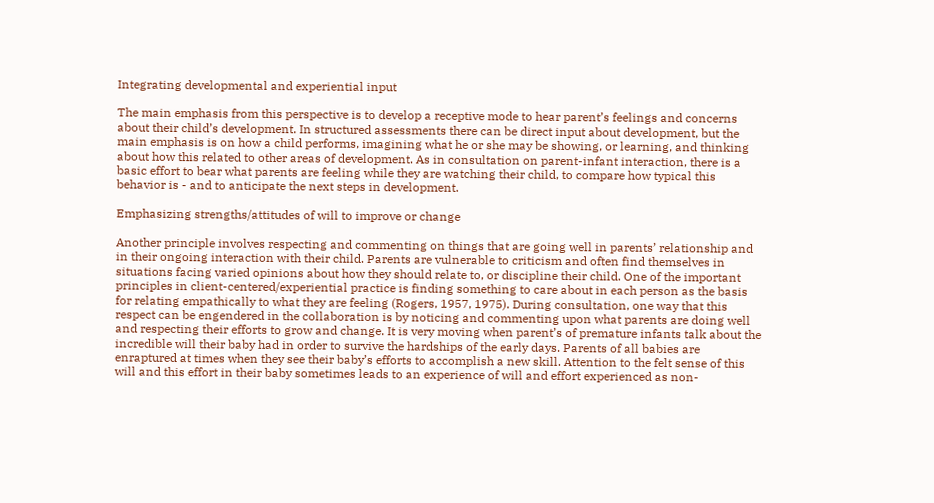Integrating developmental and experiential input

The main emphasis from this perspective is to develop a receptive mode to hear parent’s feelings and concerns about their child’s development. In structured assessments there can be direct input about development, but the main emphasis is on how a child performs, imagining what he or she may be showing, or learning, and thinking about how this related to other areas of development. As in consultation on parent-infant interaction, there is a basic effort to bear what parents are feeling while they are watching their child, to compare how typical this behavior is - and to anticipate the next steps in development.

Emphasizing strengths/attitudes of will to improve or change

Another principle involves respecting and commenting on things that are going well in parents’ relationship and in their ongoing interaction with their child. Parents are vulnerable to criticism and often find themselves in situations facing varied opinions about how they should relate to, or discipline their child. One of the important principles in client-centered/experiential practice is finding something to care about in each person as the basis for relating empathically to what they are feeling (Rogers, 1957, 1975). During consultation, one way that this respect can be engendered in the collaboration is by noticing and commenting upon what parents are doing well and respecting their efforts to grow and change. It is very moving when parent’s of premature infants talk about the incredible will their baby had in order to survive the hardships of the early days. Parents of all babies are enraptured at times when they see their baby’s efforts to accomplish a new skill. Attention to the felt sense of this will and this effort in their baby sometimes leads to an experience of will and effort experienced as non-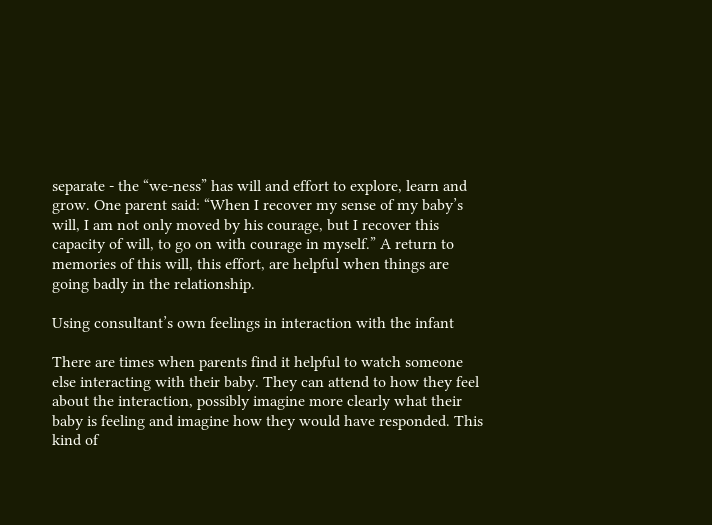separate - the “we-ness” has will and effort to explore, learn and grow. One parent said: “When I recover my sense of my baby’s will, I am not only moved by his courage, but I recover this capacity of will, to go on with courage in myself.” A return to memories of this will, this effort, are helpful when things are going badly in the relationship.

Using consultant’s own feelings in interaction with the infant

There are times when parents find it helpful to watch someone else interacting with their baby. They can attend to how they feel about the interaction, possibly imagine more clearly what their baby is feeling and imagine how they would have responded. This kind of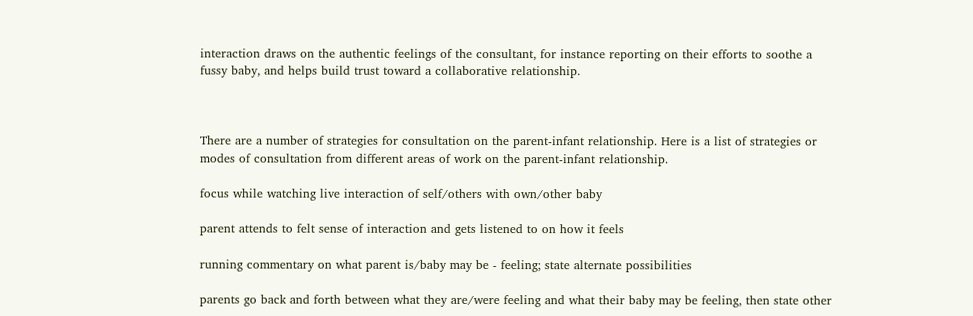interaction draws on the authentic feelings of the consultant, for instance reporting on their efforts to soothe a fussy baby, and helps build trust toward a collaborative relationship.



There are a number of strategies for consultation on the parent-infant relationship. Here is a list of strategies or modes of consultation from different areas of work on the parent-infant relationship.

focus while watching live interaction of self/others with own/other baby

parent attends to felt sense of interaction and gets listened to on how it feels

running commentary on what parent is/baby may be - feeling; state alternate possibilities

parents go back and forth between what they are/were feeling and what their baby may be feeling, then state other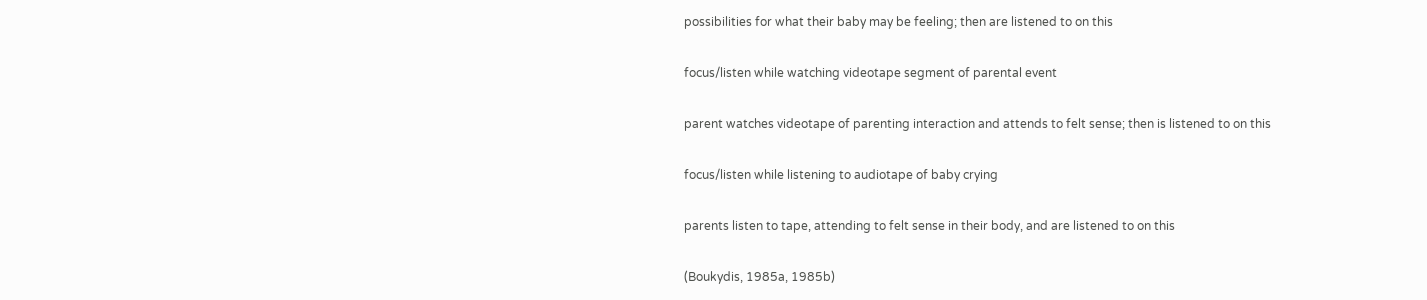possibilities for what their baby may be feeling; then are listened to on this

focus/listen while watching videotape segment of parental event

parent watches videotape of parenting interaction and attends to felt sense; then is listened to on this

focus/listen while listening to audiotape of baby crying

parents listen to tape, attending to felt sense in their body, and are listened to on this

(Boukydis, 1985a, 1985b)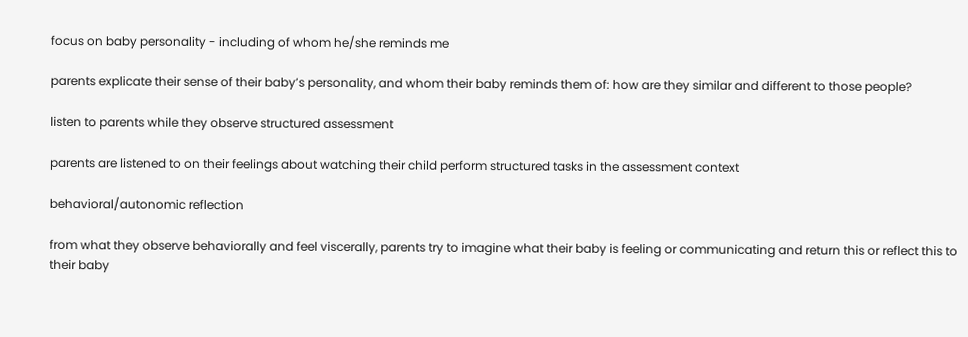focus on baby personality - including of whom he/she reminds me

parents explicate their sense of their baby’s personality, and whom their baby reminds them of: how are they similar and different to those people?

listen to parents while they observe structured assessment

parents are listened to on their feelings about watching their child perform structured tasks in the assessment context

behavioral/autonomic reflection

from what they observe behaviorally and feel viscerally, parents try to imagine what their baby is feeling or communicating and return this or reflect this to their baby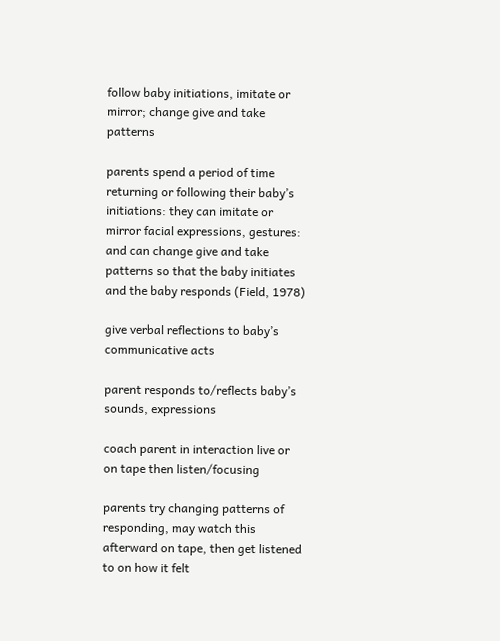follow baby initiations, imitate or mirror; change give and take patterns

parents spend a period of time returning or following their baby’s initiations: they can imitate or mirror facial expressions, gestures: and can change give and take patterns so that the baby initiates and the baby responds (Field, 1978)

give verbal reflections to baby’s communicative acts

parent responds to/reflects baby’s sounds, expressions

coach parent in interaction live or on tape then listen/focusing

parents try changing patterns of responding, may watch this afterward on tape, then get listened to on how it felt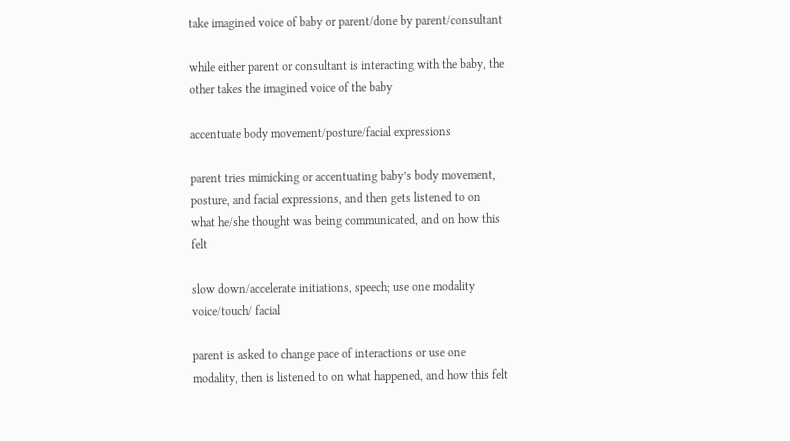take imagined voice of baby or parent/done by parent/consultant

while either parent or consultant is interacting with the baby, the other takes the imagined voice of the baby

accentuate body movement/posture/facial expressions

parent tries mimicking or accentuating baby’s body movement, posture, and facial expressions, and then gets listened to on what he/she thought was being communicated, and on how this felt

slow down/accelerate initiations, speech; use one modality voice/touch/ facial

parent is asked to change pace of interactions or use one modality, then is listened to on what happened, and how this felt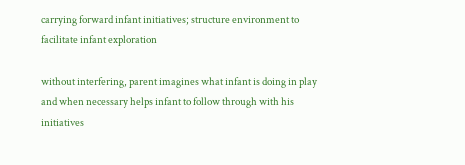carrying forward infant initiatives; structure environment to facilitate infant exploration

without interfering, parent imagines what infant is doing in play and when necessary helps infant to follow through with his initiatives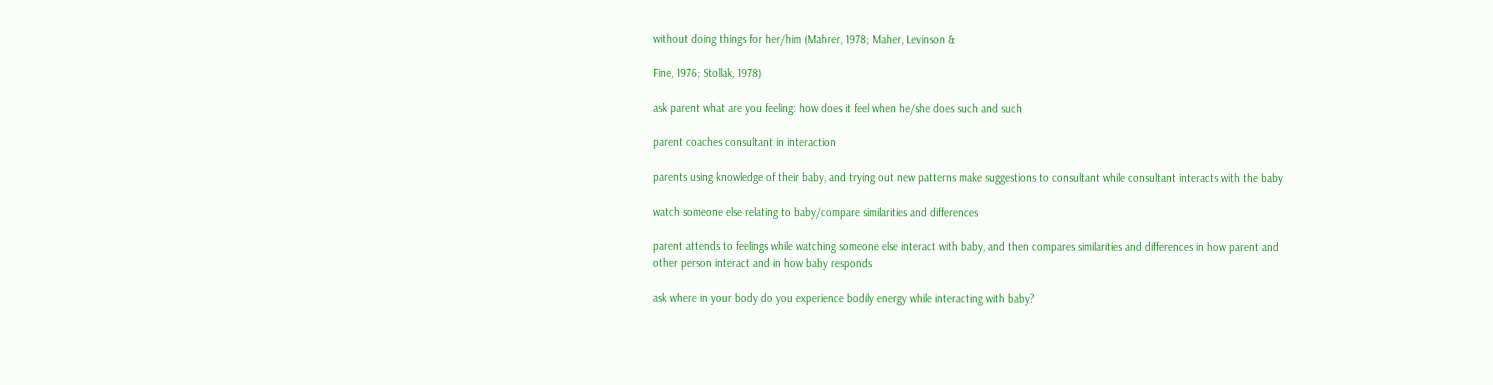without doing things for her/him (Mahrer, 1978; Maher, Levinson &

Fine, 1976; Stollak, 1978)

ask parent what are you feeling: how does it feel when he/she does such and such

parent coaches consultant in interaction

parents using knowledge of their baby, and trying out new patterns make suggestions to consultant while consultant interacts with the baby

watch someone else relating to baby/compare similarities and differences

parent attends to feelings while watching someone else interact with baby, and then compares similarities and differences in how parent and other person interact and in how baby responds

ask where in your body do you experience bodily energy while interacting with baby?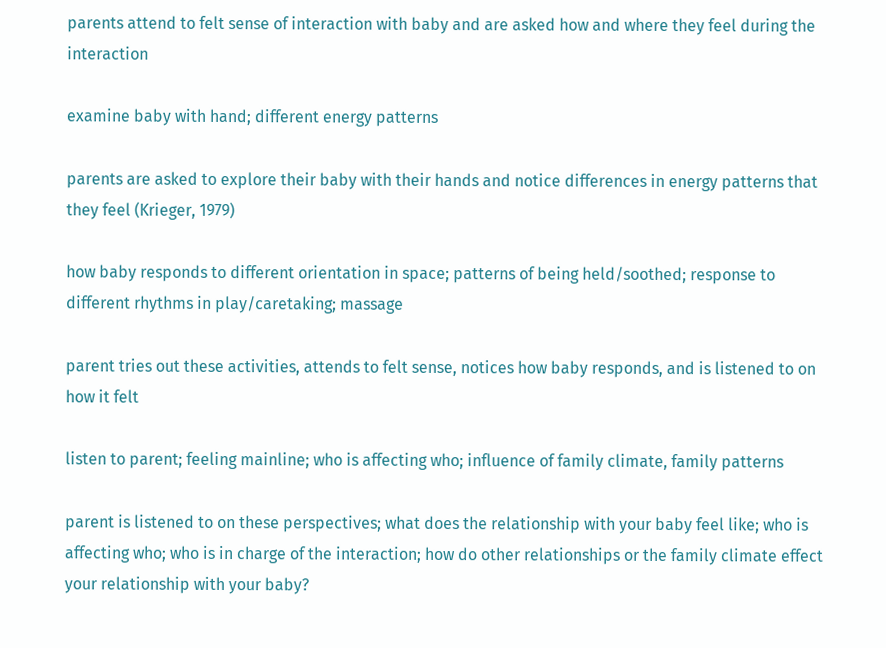parents attend to felt sense of interaction with baby and are asked how and where they feel during the interaction

examine baby with hand; different energy patterns

parents are asked to explore their baby with their hands and notice differences in energy patterns that they feel (Krieger, 1979)

how baby responds to different orientation in space; patterns of being held/soothed; response to different rhythms in play/caretaking; massage

parent tries out these activities, attends to felt sense, notices how baby responds, and is listened to on how it felt

listen to parent; feeling mainline; who is affecting who; influence of family climate, family patterns

parent is listened to on these perspectives; what does the relationship with your baby feel like; who is affecting who; who is in charge of the interaction; how do other relationships or the family climate effect your relationship with your baby?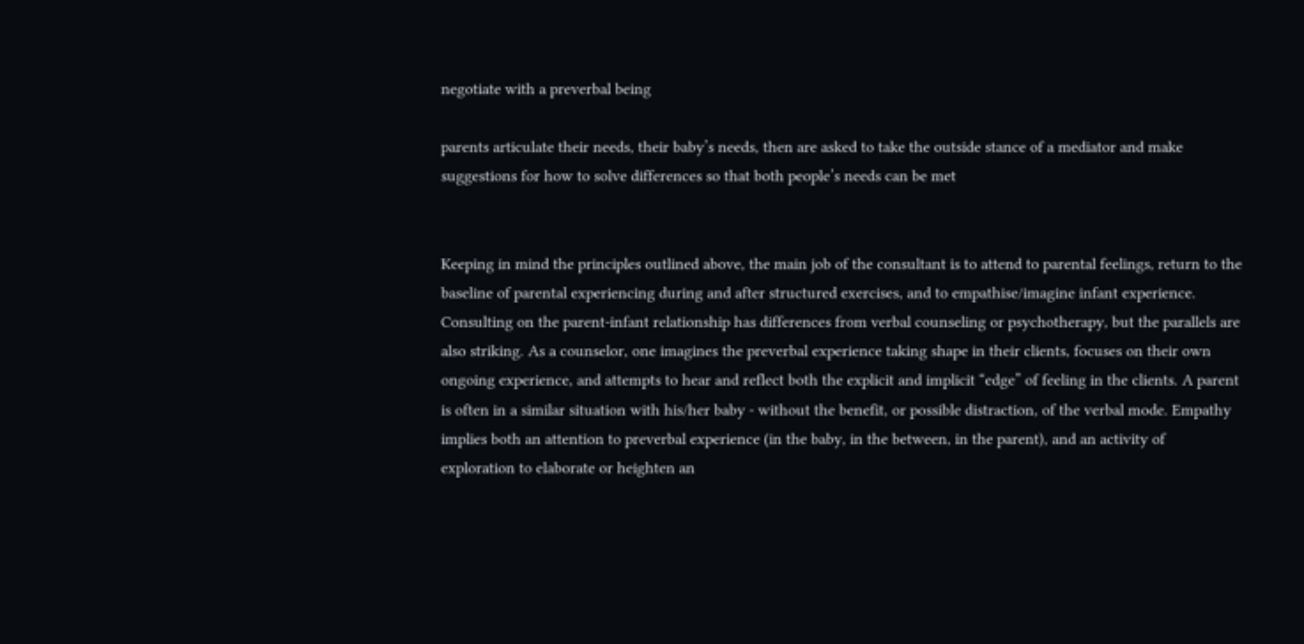negotiate with a preverbal being

parents articulate their needs, their baby’s needs, then are asked to take the outside stance of a mediator and make suggestions for how to solve differences so that both people’s needs can be met


Keeping in mind the principles outlined above, the main job of the consultant is to attend to parental feelings, return to the baseline of parental experiencing during and after structured exercises, and to empathise/imagine infant experience. Consulting on the parent-infant relationship has differences from verbal counseling or psychotherapy, but the parallels are also striking. As a counselor, one imagines the preverbal experience taking shape in their clients, focuses on their own ongoing experience, and attempts to hear and reflect both the explicit and implicit “edge” of feeling in the clients. A parent is often in a similar situation with his/her baby - without the benefit, or possible distraction, of the verbal mode. Empathy implies both an attention to preverbal experience (in the baby, in the between, in the parent), and an activity of exploration to elaborate or heighten an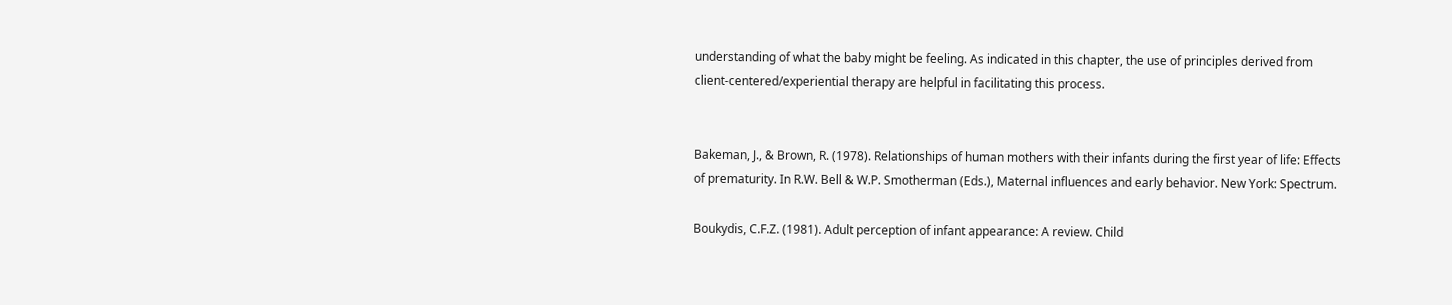understanding of what the baby might be feeling. As indicated in this chapter, the use of principles derived from client-centered/experiential therapy are helpful in facilitating this process.


Bakeman, J., & Brown, R. (1978). Relationships of human mothers with their infants during the first year of life: Effects of prematurity. In R.W. Bell & W.P. Smotherman (Eds.), Maternal influences and early behavior. New York: Spectrum.

Boukydis, C.F.Z. (1981). Adult perception of infant appearance: A review. Child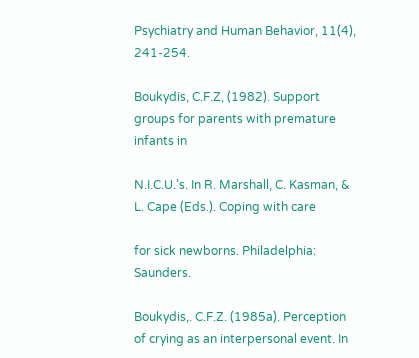Psychiatry and Human Behavior, 11(4), 241-254.

Boukydis, C.F.Z, (1982). Support groups for parents with premature infants in

N.I.C.U.’s. In R. Marshall, C. Kasman, & L. Cape (Eds.). Coping with care

for sick newborns. Philadelphia: Saunders.

Boukydis,. C.F.Z. (1985a). Perception of crying as an interpersonal event. In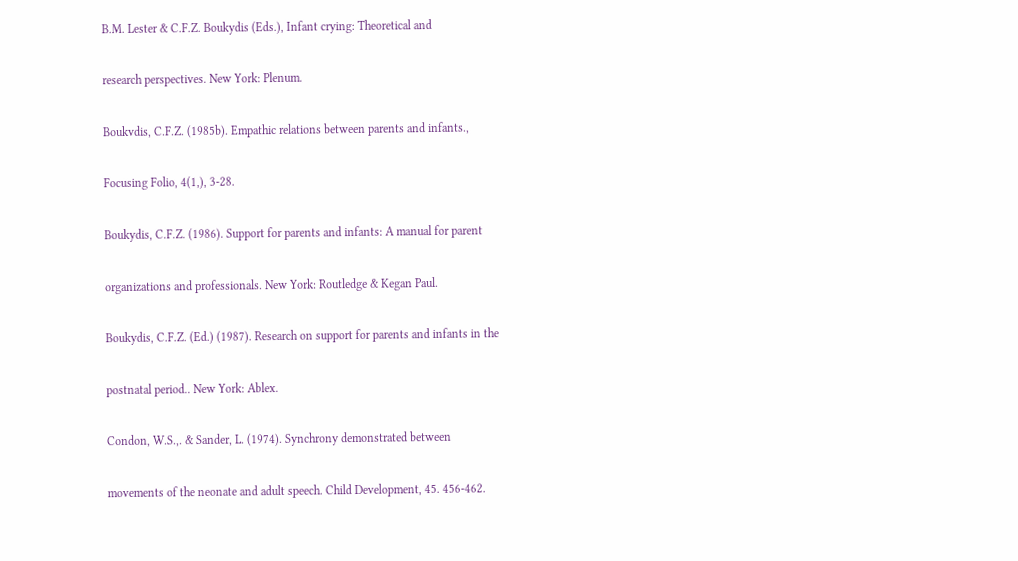B.M. Lester & C.F.Z. Boukydis (Eds.), Infant crying: Theoretical and

research perspectives. New York: Plenum.

Boukvdis, C.F.Z. (1985b). Empathic relations between parents and infants.,

Focusing Folio, 4(1,), 3-28.

Boukydis, C.F.Z. (1986). Support for parents and infants: A manual for parent

organizations and professionals. New York: Routledge & Kegan Paul.

Boukydis, C.F.Z. (Ed.) (1987). Research on support for parents and infants in the

postnatal period.. New York: Ablex.

Condon, W.S.,. & Sander, L. (1974). Synchrony demonstrated between

movements of the neonate and adult speech. Child Development, 45. 456-462.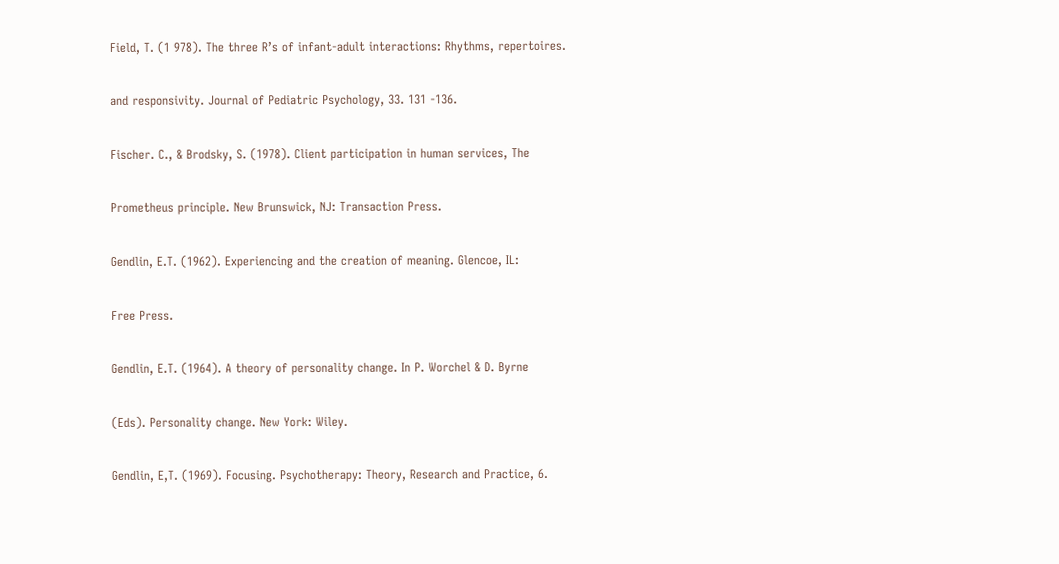Field, T. (1 978). The three R’s of infant-adult interactions: Rhythms, repertoires.

and responsivity. Journal of Pediatric Psychology, 33. 131 -136.

Fischer. C., & Brodsky, S. (1978). Client participation in human services, The

Prometheus principle. New Brunswick, NJ: Transaction Press.

Gendlin, E.T. (1962). Experiencing and the creation of meaning. Glencoe, IL:

Free Press.

Gendlin, E.T. (1964). A theory of personality change. In P. Worchel & D. Byrne

(Eds). Personality change. New York: Wiley.

Gendlin, E,T. (1969). Focusing. Psychotherapy: Theory, Research and Practice, 6.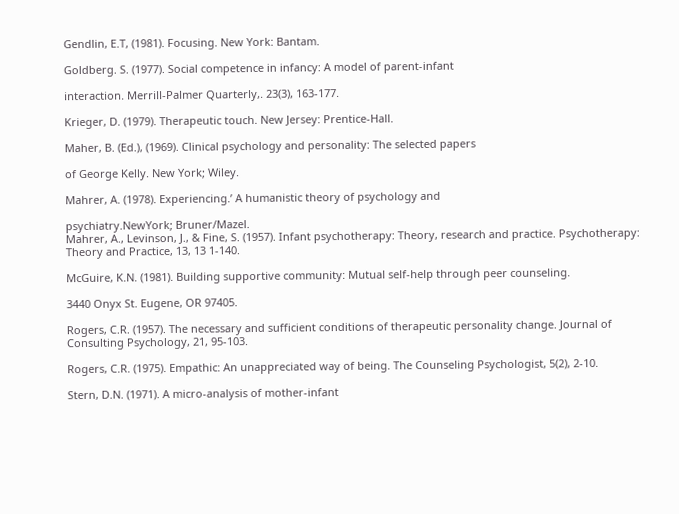Gendlin, E.T, (1981). Focusing. New York: Bantam.

Goldberg. S. (1977). Social competence in infancy: A model of parent-infant

interaction. Merrill-Palmer Quarterly,. 23(3), 163-177.

Krieger, D. (1979). Therapeutic touch. New Jersey: Prentice-Hall.

Maher, B. (Ed.), (1969). Clinical psychology and personality: The selected papers

of George Kelly. New York; Wiley.

Mahrer, A. (1978). Experiencing.’ A humanistic theory of psychology and

psychiatry.NewYork; Bruner/Mazel.
Mahrer, A., Levinson, J., & Fine, S. (1957). Infant psychotherapy: Theory, research and practice. Psychotherapy: Theory and Practice, 13, 13 1-140.

McGuire, K.N. (1981). Building supportive community: Mutual self-help through peer counseling.

3440 Onyx St. Eugene, OR 97405.

Rogers, C.R. (1957). The necessary and sufficient conditions of therapeutic personality change. Journal of Consulting Psychology, 21, 95-103.

Rogers, C.R. (1975). Empathic: An unappreciated way of being. The Counseling Psychologist, 5(2), 2-10.

Stern, D.N. (1971). A micro-analysis of mother-infant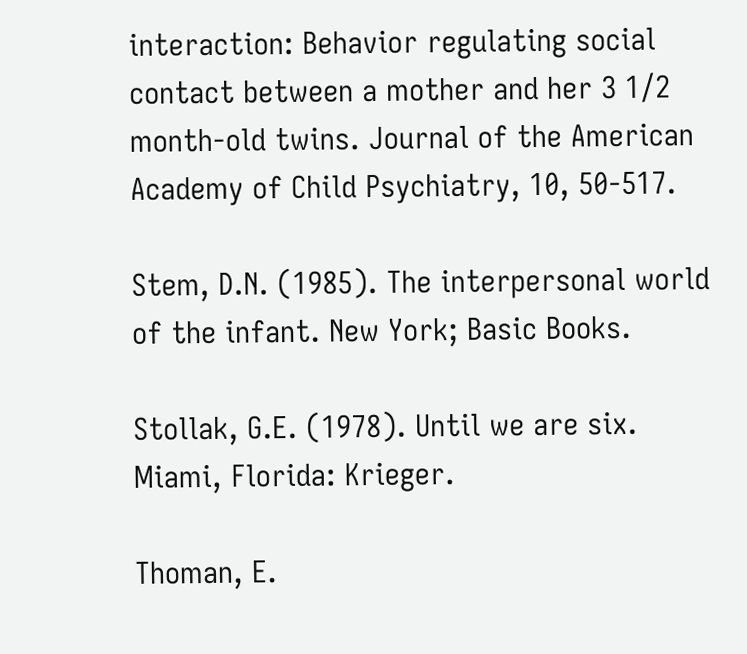interaction: Behavior regulating social contact between a mother and her 3 1/2 month-old twins. Journal of the American Academy of Child Psychiatry, 10, 50-517.

Stem, D.N. (1985). The interpersonal world of the infant. New York; Basic Books.

Stollak, G.E. (1978). Until we are six. Miami, Florida: Krieger.

Thoman, E.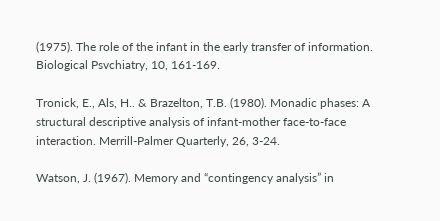(1975). The role of the infant in the early transfer of information. Biological Psvchiatry, 10, 161-169.

Tronick, E., Als, H.. & Brazelton, T.B. (1980). Monadic phases: A structural descriptive analysis of infant-mother face-to-face interaction. Merrill-Palmer Quarterly, 26, 3-24.

Watson, J. (1967). Memory and “contingency analysis” in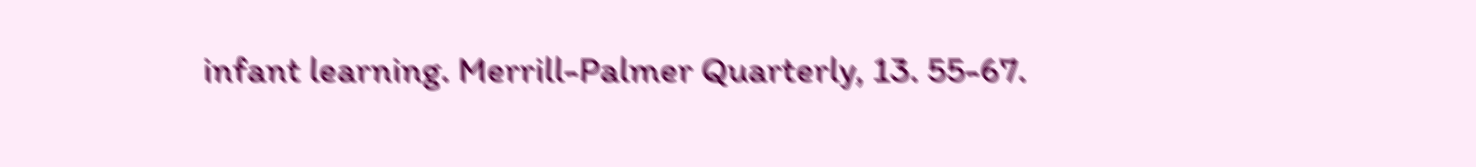infant learning. Merrill-Palmer Quarterly, 13. 55-67.